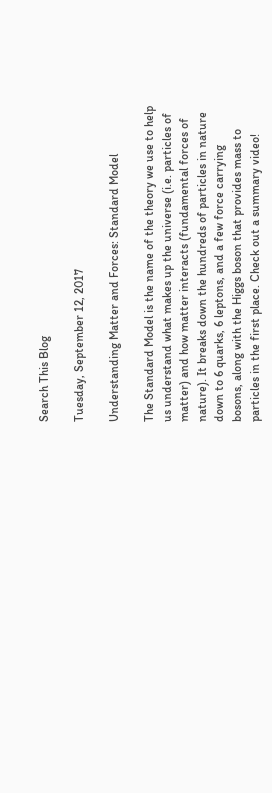Search This Blog

Tuesday, September 12, 2017

Understanding Matter and Forces: Standard Model

The Standard Model is the name of the theory we use to help us understand what makes up the universe (i.e. particles of matter) and how matter interacts (fundamental forces of nature). It breaks down the hundreds of particles in nature down to 6 quarks, 6 leptons, and a few force carrying bosons, along with the Higgs boson that provides mass to particles in the first place. Check out a summary video!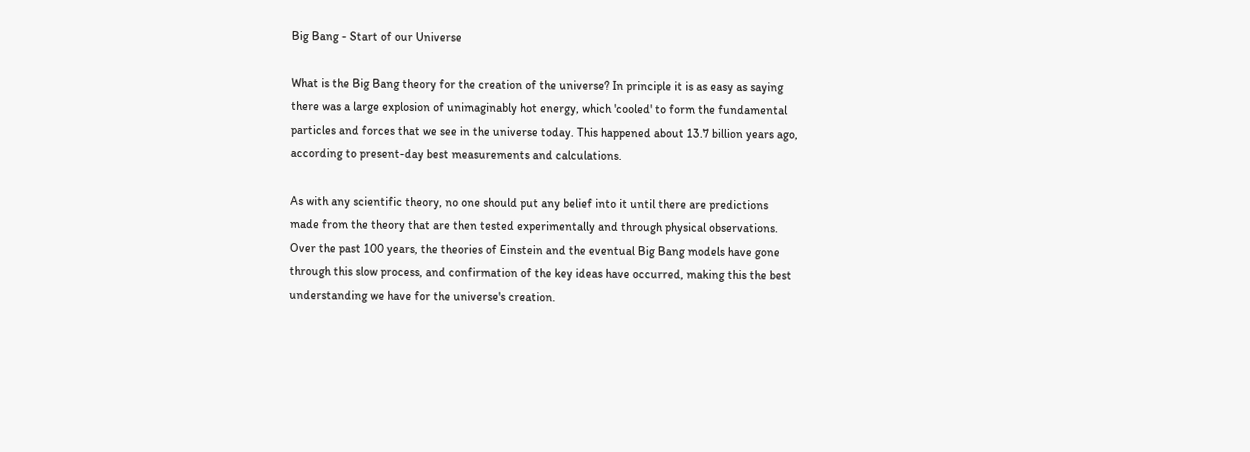Big Bang - Start of our Universe

What is the Big Bang theory for the creation of the universe? In principle it is as easy as saying there was a large explosion of unimaginably hot energy, which 'cooled' to form the fundamental particles and forces that we see in the universe today. This happened about 13.7 billion years ago, according to present-day best measurements and calculations.

As with any scientific theory, no one should put any belief into it until there are predictions made from the theory that are then tested experimentally and through physical observations. Over the past 100 years, the theories of Einstein and the eventual Big Bang models have gone through this slow process, and confirmation of the key ideas have occurred, making this the best understanding we have for the universe's creation.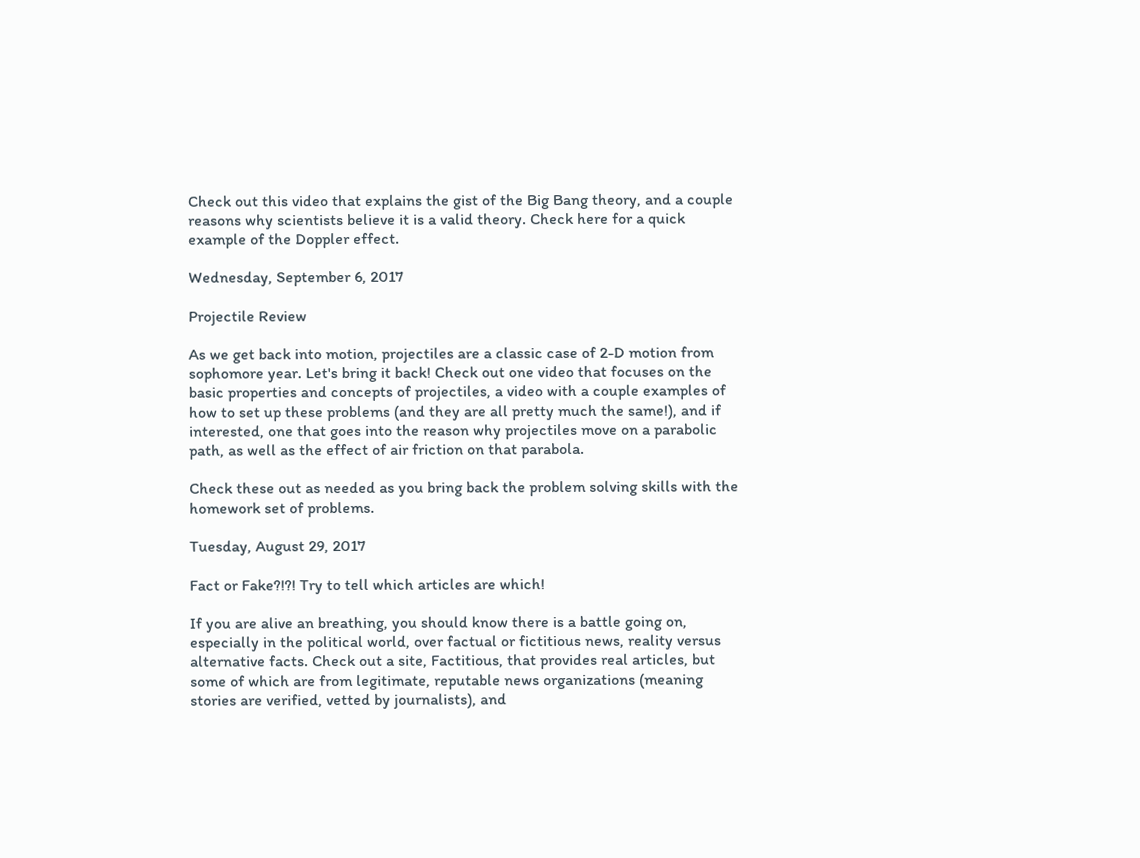Check out this video that explains the gist of the Big Bang theory, and a couple reasons why scientists believe it is a valid theory. Check here for a quick example of the Doppler effect.

Wednesday, September 6, 2017

Projectile Review

As we get back into motion, projectiles are a classic case of 2-D motion from sophomore year. Let's bring it back! Check out one video that focuses on the basic properties and concepts of projectiles, a video with a couple examples of how to set up these problems (and they are all pretty much the same!), and if interested, one that goes into the reason why projectiles move on a parabolic path, as well as the effect of air friction on that parabola.

Check these out as needed as you bring back the problem solving skills with the homework set of problems.

Tuesday, August 29, 2017

Fact or Fake?!?! Try to tell which articles are which!

If you are alive an breathing, you should know there is a battle going on, especially in the political world, over factual or fictitious news, reality versus alternative facts. Check out a site, Factitious, that provides real articles, but some of which are from legitimate, reputable news organizations (meaning stories are verified, vetted by journalists), and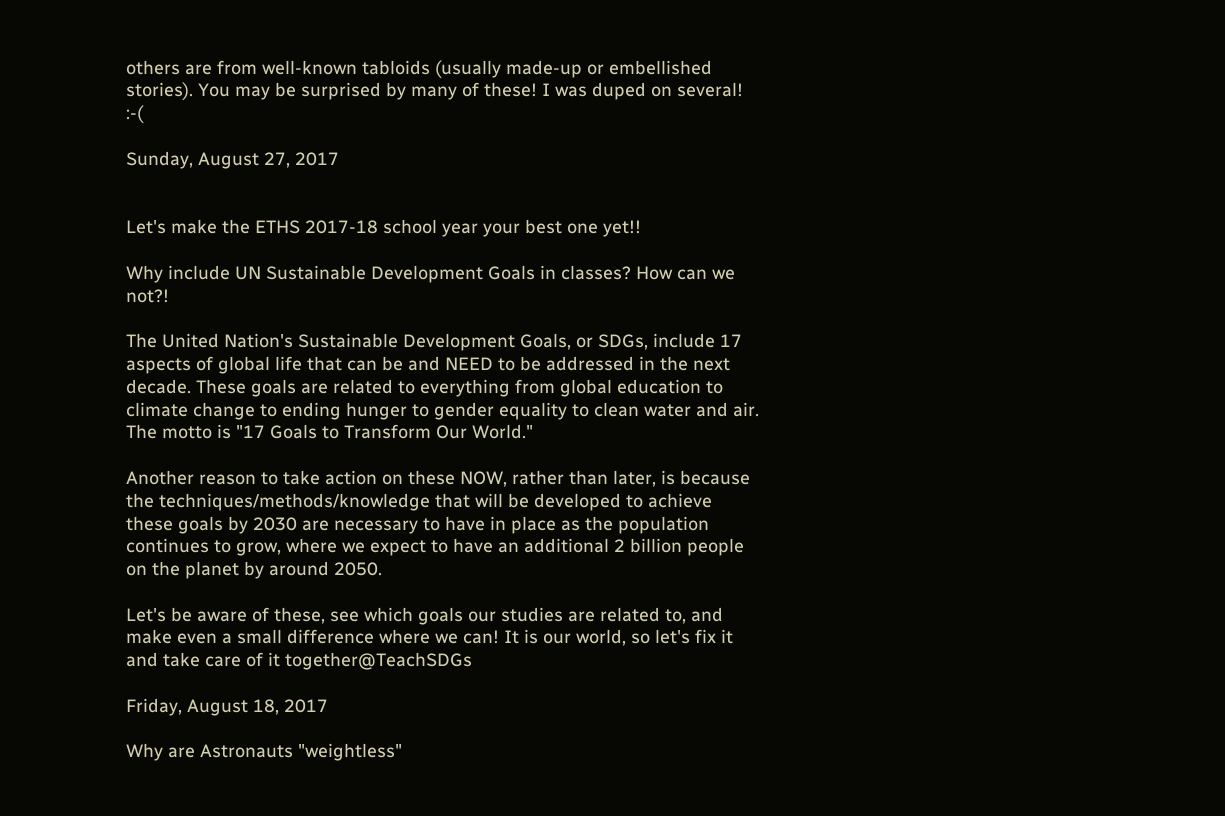others are from well-known tabloids (usually made-up or embellished stories). You may be surprised by many of these! I was duped on several!  :-(

Sunday, August 27, 2017


Let's make the ETHS 2017-18 school year your best one yet!!

Why include UN Sustainable Development Goals in classes? How can we not?!

The United Nation's Sustainable Development Goals, or SDGs, include 17 aspects of global life that can be and NEED to be addressed in the next decade. These goals are related to everything from global education to climate change to ending hunger to gender equality to clean water and air. The motto is "17 Goals to Transform Our World."

Another reason to take action on these NOW, rather than later, is because the techniques/methods/knowledge that will be developed to achieve these goals by 2030 are necessary to have in place as the population continues to grow, where we expect to have an additional 2 billion people on the planet by around 2050.

Let's be aware of these, see which goals our studies are related to, and make even a small difference where we can! It is our world, so let's fix it and take care of it together@TeachSDGs

Friday, August 18, 2017

Why are Astronauts "weightless"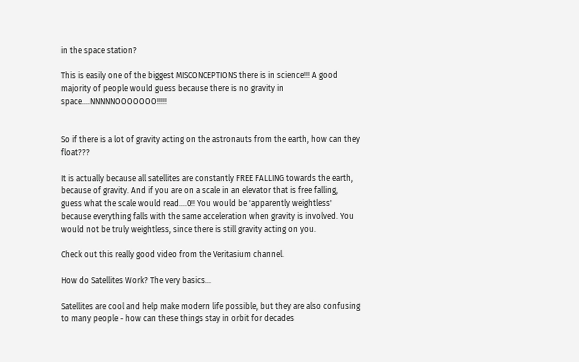in the space station?

This is easily one of the biggest MISCONCEPTIONS there is in science!!! A good majority of people would guess because there is no gravity in space....NNNNNOOOOOOO!!!!!


So if there is a lot of gravity acting on the astronauts from the earth, how can they float???

It is actually because all satellites are constantly FREE FALLING towards the earth, because of gravity. And if you are on a scale in an elevator that is free falling, guess what the scale would read....0!! You would be 'apparently weightless' because everything falls with the same acceleration when gravity is involved. You would not be truly weightless, since there is still gravity acting on you.

Check out this really good video from the Veritasium channel.

How do Satellites Work? The very basics...

Satellites are cool and help make modern life possible, but they are also confusing to many people - how can these things stay in orbit for decades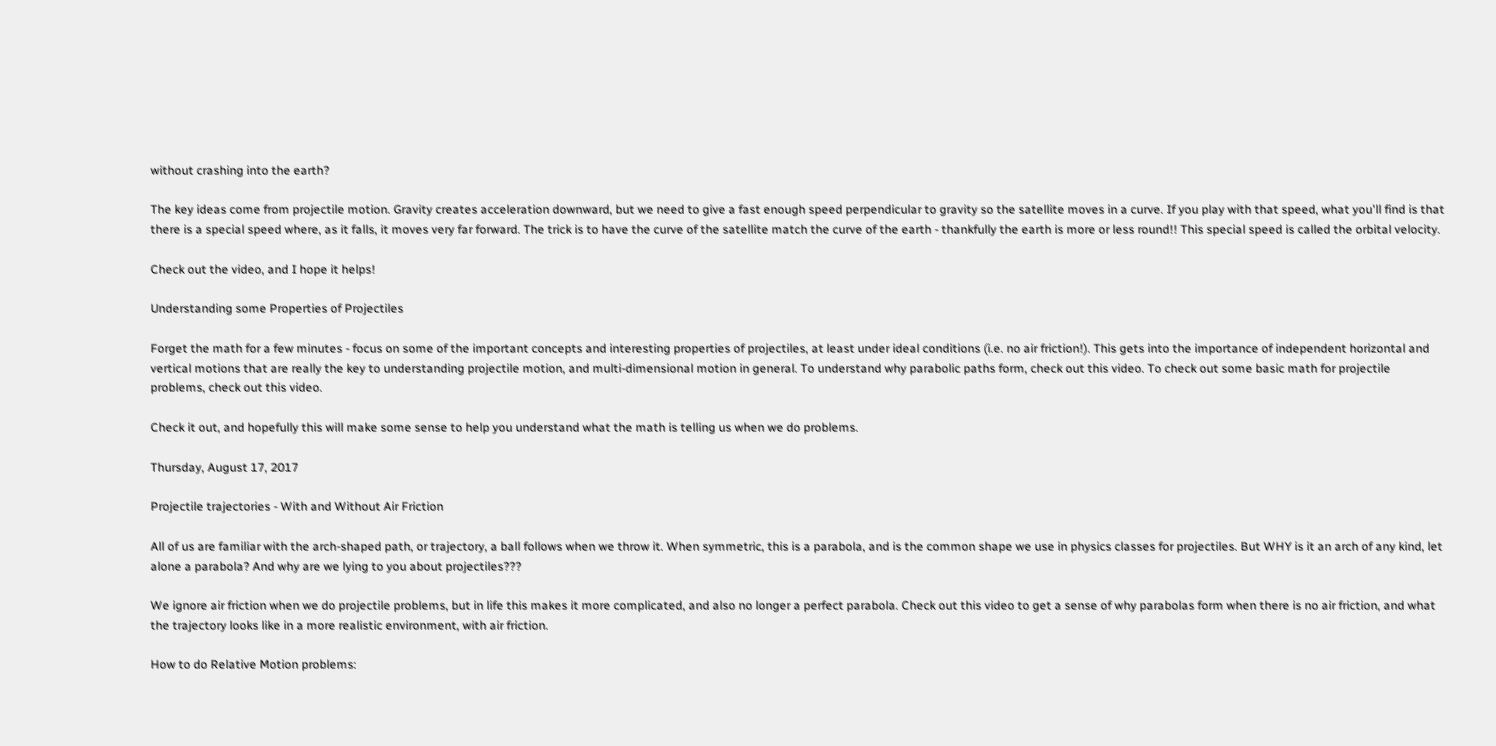without crashing into the earth?

The key ideas come from projectile motion. Gravity creates acceleration downward, but we need to give a fast enough speed perpendicular to gravity so the satellite moves in a curve. If you play with that speed, what you'll find is that there is a special speed where, as it falls, it moves very far forward. The trick is to have the curve of the satellite match the curve of the earth - thankfully the earth is more or less round!! This special speed is called the orbital velocity.

Check out the video, and I hope it helps!

Understanding some Properties of Projectiles

Forget the math for a few minutes - focus on some of the important concepts and interesting properties of projectiles, at least under ideal conditions (i.e. no air friction!). This gets into the importance of independent horizontal and vertical motions that are really the key to understanding projectile motion, and multi-dimensional motion in general. To understand why parabolic paths form, check out this video. To check out some basic math for projectile problems, check out this video.

Check it out, and hopefully this will make some sense to help you understand what the math is telling us when we do problems.

Thursday, August 17, 2017

Projectile trajectories - With and Without Air Friction

All of us are familiar with the arch-shaped path, or trajectory, a ball follows when we throw it. When symmetric, this is a parabola, and is the common shape we use in physics classes for projectiles. But WHY is it an arch of any kind, let alone a parabola? And why are we lying to you about projectiles???

We ignore air friction when we do projectile problems, but in life this makes it more complicated, and also no longer a perfect parabola. Check out this video to get a sense of why parabolas form when there is no air friction, and what the trajectory looks like in a more realistic environment, with air friction.

How to do Relative Motion problems: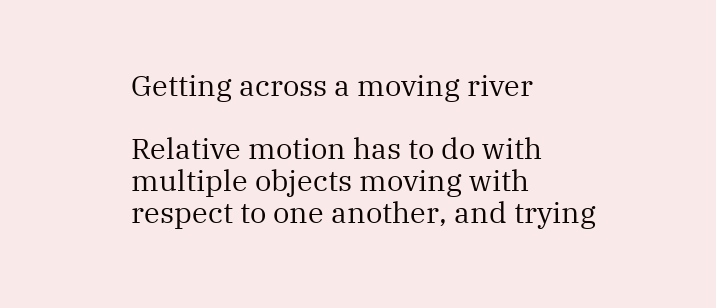Getting across a moving river

Relative motion has to do with multiple objects moving with respect to one another, and trying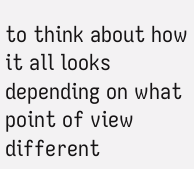to think about how it all looks depending on what point of view different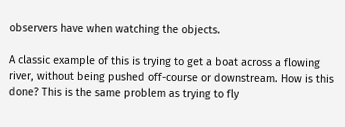observers have when watching the objects.

A classic example of this is trying to get a boat across a flowing river, without being pushed off-course or downstream. How is this done? This is the same problem as trying to fly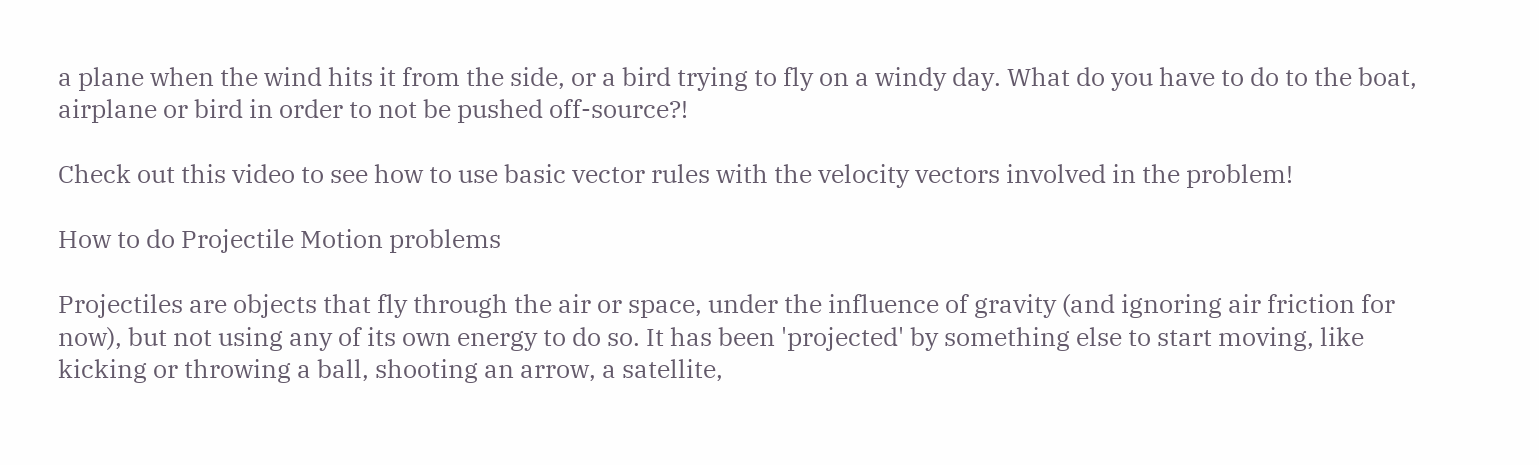a plane when the wind hits it from the side, or a bird trying to fly on a windy day. What do you have to do to the boat, airplane or bird in order to not be pushed off-source?!

Check out this video to see how to use basic vector rules with the velocity vectors involved in the problem!

How to do Projectile Motion problems

Projectiles are objects that fly through the air or space, under the influence of gravity (and ignoring air friction for now), but not using any of its own energy to do so. It has been 'projected' by something else to start moving, like kicking or throwing a ball, shooting an arrow, a satellite,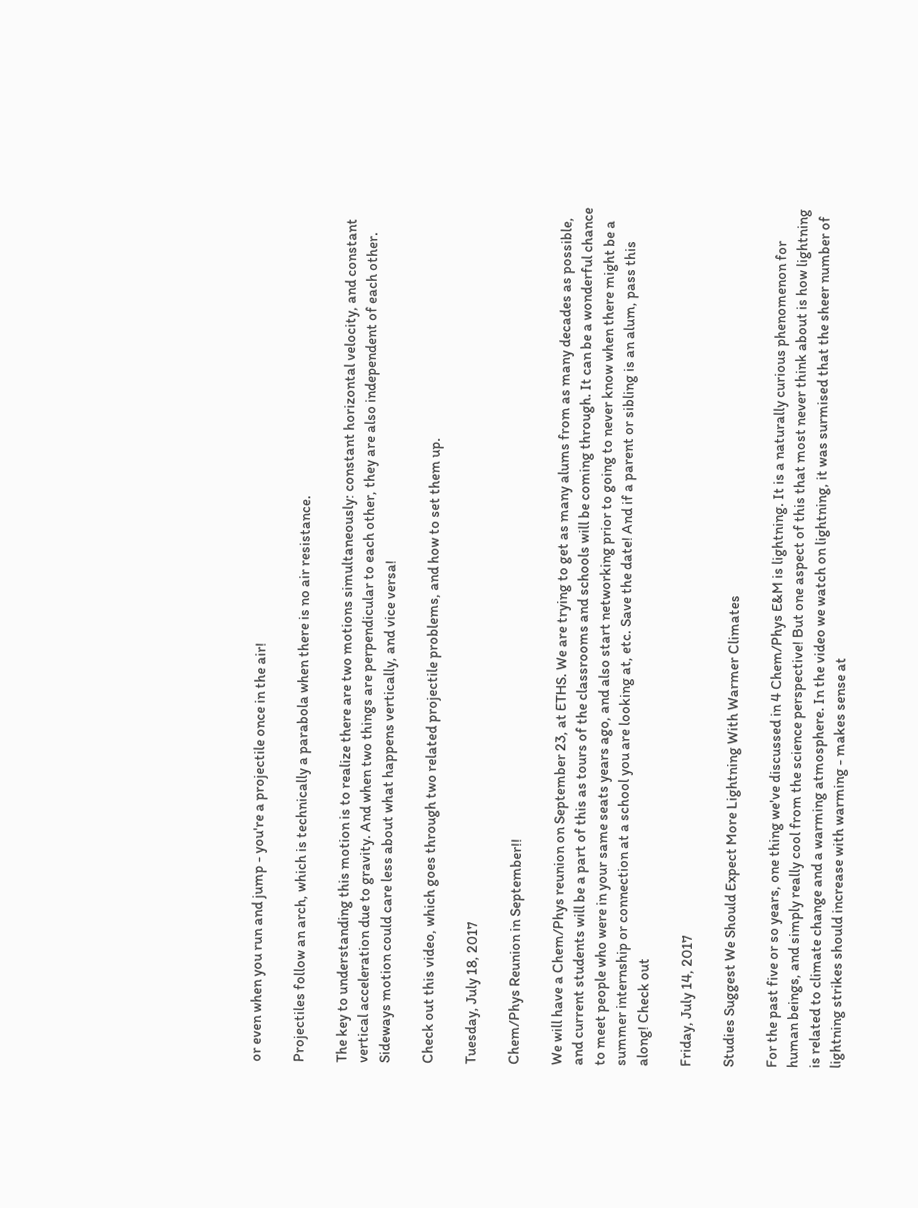or even when you run and jump - you're a projectile once in the air!

Projectiles follow an arch, which is technically a parabola when there is no air resistance.

The key to understanding this motion is to realize there are two motions simultaneously: constant horizontal velocity, and constant vertical acceleration due to gravity. And when two things are perpendicular to each other, they are also independent of each other. Sideways motion could care less about what happens vertically, and vice versa!

Check out this video, which goes through two related projectile problems, and how to set them up.

Tuesday, July 18, 2017

Chem/Phys Reunion in September!!

We will have a Chem/Phys reunion on September 23, at ETHS. We are trying to get as many alums from as many decades as possible, and current students will be a part of this as tours of the classrooms and schools will be coming through. It can be a wonderful chance to meet people who were in your same seats years ago, and also start networking prior to going to never know when there might be a summer internship or connection at a school you are looking at, etc. Save the date! And if a parent or sibling is an alum, pass this along! Check out

Friday, July 14, 2017

Studies Suggest We Should Expect More Lightning With Warmer Climates

For the past five or so years, one thing we've discussed in 4 Chem/Phys E&M is lightning. It is a naturally curious phenomenon for human beings, and simply really cool from the science perspective! But one aspect of this that most never think about is how lightning is related to climate change and a warming atmosphere. In the video we watch on lightning, it was surmised that the sheer number of lightning strikes should increase with warming - makes sense at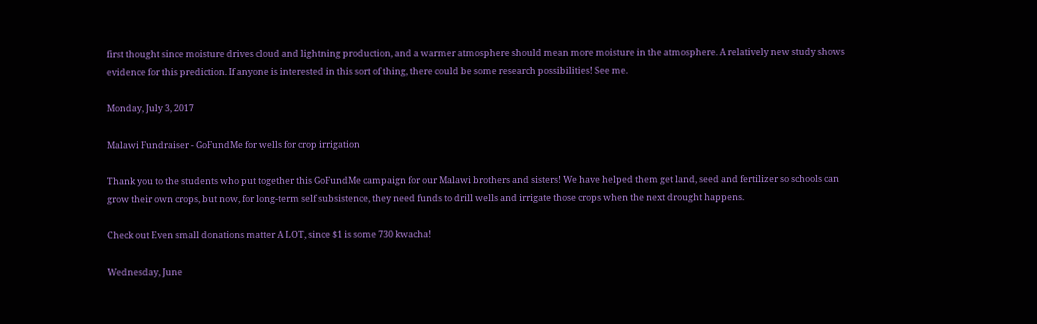first thought since moisture drives cloud and lightning production, and a warmer atmosphere should mean more moisture in the atmosphere. A relatively new study shows evidence for this prediction. If anyone is interested in this sort of thing, there could be some research possibilities! See me.

Monday, July 3, 2017

Malawi Fundraiser - GoFundMe for wells for crop irrigation

Thank you to the students who put together this GoFundMe campaign for our Malawi brothers and sisters! We have helped them get land, seed and fertilizer so schools can grow their own crops, but now, for long-term self subsistence, they need funds to drill wells and irrigate those crops when the next drought happens.

Check out Even small donations matter A LOT, since $1 is some 730 kwacha!

Wednesday, June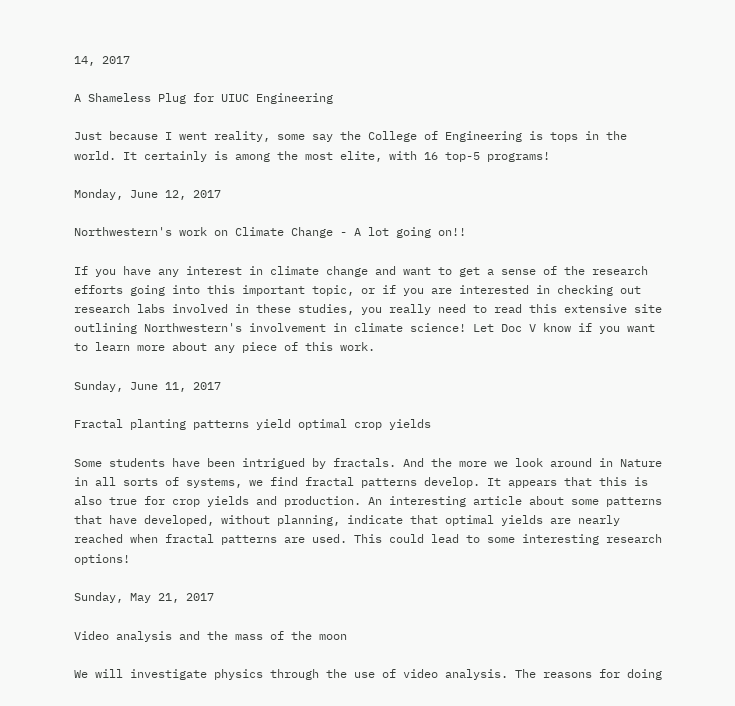14, 2017

A Shameless Plug for UIUC Engineering

Just because I went reality, some say the College of Engineering is tops in the world. It certainly is among the most elite, with 16 top-5 programs!

Monday, June 12, 2017

Northwestern's work on Climate Change - A lot going on!!

If you have any interest in climate change and want to get a sense of the research efforts going into this important topic, or if you are interested in checking out research labs involved in these studies, you really need to read this extensive site outlining Northwestern's involvement in climate science! Let Doc V know if you want to learn more about any piece of this work.

Sunday, June 11, 2017

Fractal planting patterns yield optimal crop yields

Some students have been intrigued by fractals. And the more we look around in Nature in all sorts of systems, we find fractal patterns develop. It appears that this is also true for crop yields and production. An interesting article about some patterns that have developed, without planning, indicate that optimal yields are nearly reached when fractal patterns are used. This could lead to some interesting research options!

Sunday, May 21, 2017

Video analysis and the mass of the moon

We will investigate physics through the use of video analysis. The reasons for doing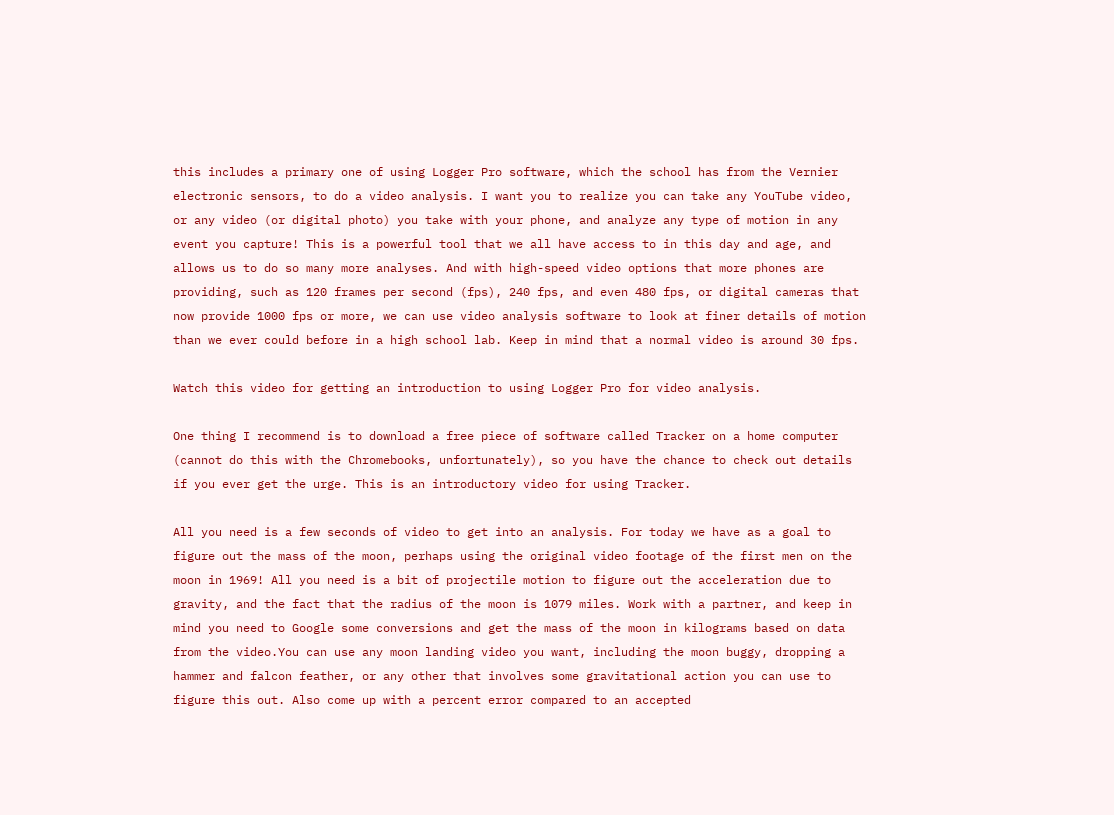this includes a primary one of using Logger Pro software, which the school has from the Vernier electronic sensors, to do a video analysis. I want you to realize you can take any YouTube video, or any video (or digital photo) you take with your phone, and analyze any type of motion in any event you capture! This is a powerful tool that we all have access to in this day and age, and allows us to do so many more analyses. And with high-speed video options that more phones are providing, such as 120 frames per second (fps), 240 fps, and even 480 fps, or digital cameras that now provide 1000 fps or more, we can use video analysis software to look at finer details of motion than we ever could before in a high school lab. Keep in mind that a normal video is around 30 fps.

Watch this video for getting an introduction to using Logger Pro for video analysis.

One thing I recommend is to download a free piece of software called Tracker on a home computer (cannot do this with the Chromebooks, unfortunately), so you have the chance to check out details if you ever get the urge. This is an introductory video for using Tracker.

All you need is a few seconds of video to get into an analysis. For today we have as a goal to figure out the mass of the moon, perhaps using the original video footage of the first men on the moon in 1969! All you need is a bit of projectile motion to figure out the acceleration due to gravity, and the fact that the radius of the moon is 1079 miles. Work with a partner, and keep in mind you need to Google some conversions and get the mass of the moon in kilograms based on data from the video.You can use any moon landing video you want, including the moon buggy, dropping a hammer and falcon feather, or any other that involves some gravitational action you can use to figure this out. Also come up with a percent error compared to an accepted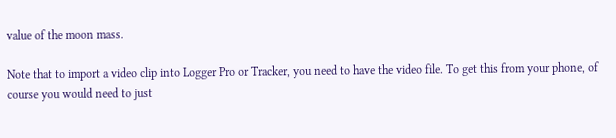value of the moon mass.

Note that to import a video clip into Logger Pro or Tracker, you need to have the video file. To get this from your phone, of course you would need to just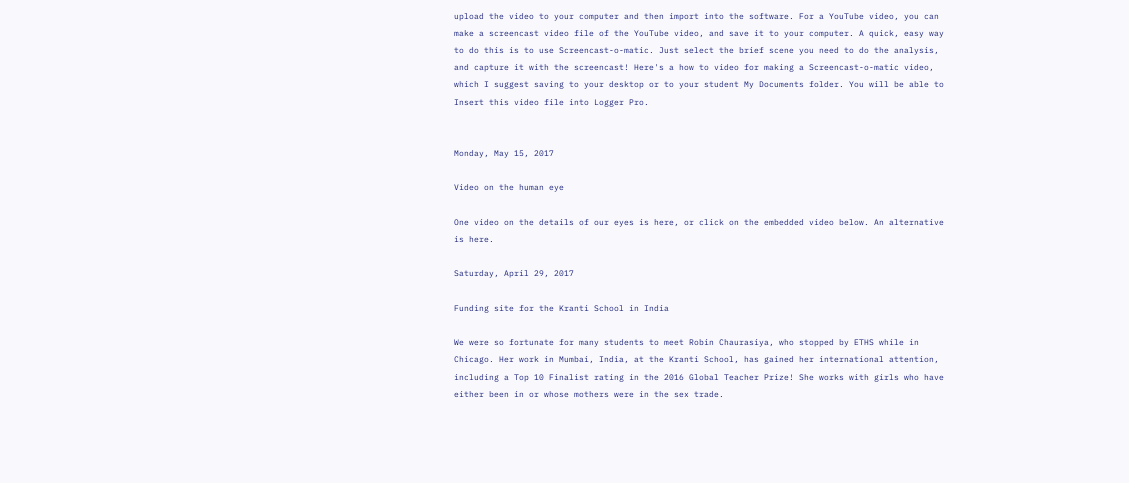upload the video to your computer and then import into the software. For a YouTube video, you can make a screencast video file of the YouTube video, and save it to your computer. A quick, easy way to do this is to use Screencast-o-matic. Just select the brief scene you need to do the analysis, and capture it with the screencast! Here's a how to video for making a Screencast-o-matic video, which I suggest saving to your desktop or to your student My Documents folder. You will be able to Insert this video file into Logger Pro.


Monday, May 15, 2017

Video on the human eye

One video on the details of our eyes is here, or click on the embedded video below. An alternative is here.

Saturday, April 29, 2017

Funding site for the Kranti School in India

We were so fortunate for many students to meet Robin Chaurasiya, who stopped by ETHS while in Chicago. Her work in Mumbai, India, at the Kranti School, has gained her international attention, including a Top 10 Finalist rating in the 2016 Global Teacher Prize! She works with girls who have either been in or whose mothers were in the sex trade.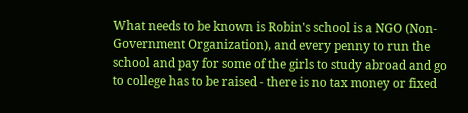What needs to be known is Robin's school is a NGO (Non-Government Organization), and every penny to run the school and pay for some of the girls to study abroad and go to college has to be raised - there is no tax money or fixed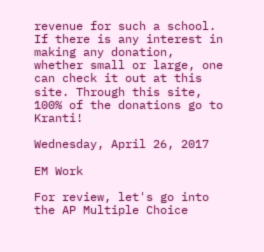revenue for such a school. If there is any interest in making any donation, whether small or large, one can check it out at this site. Through this site, 100% of the donations go to Kranti!

Wednesday, April 26, 2017

EM Work

For review, let's go into the AP Multiple Choice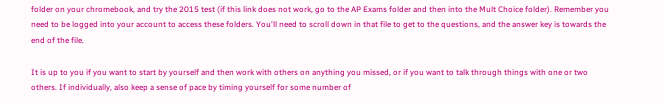folder on your chromebook, and try the 2015 test (if this link does not work, go to the AP Exams folder and then into the Mult Choice folder). Remember you need to be logged into your account to access these folders. You'll need to scroll down in that file to get to the questions, and the answer key is towards the end of the file.

It is up to you if you want to start by yourself and then work with others on anything you missed, or if you want to talk through things with one or two others. If individually, also keep a sense of pace by timing yourself for some number of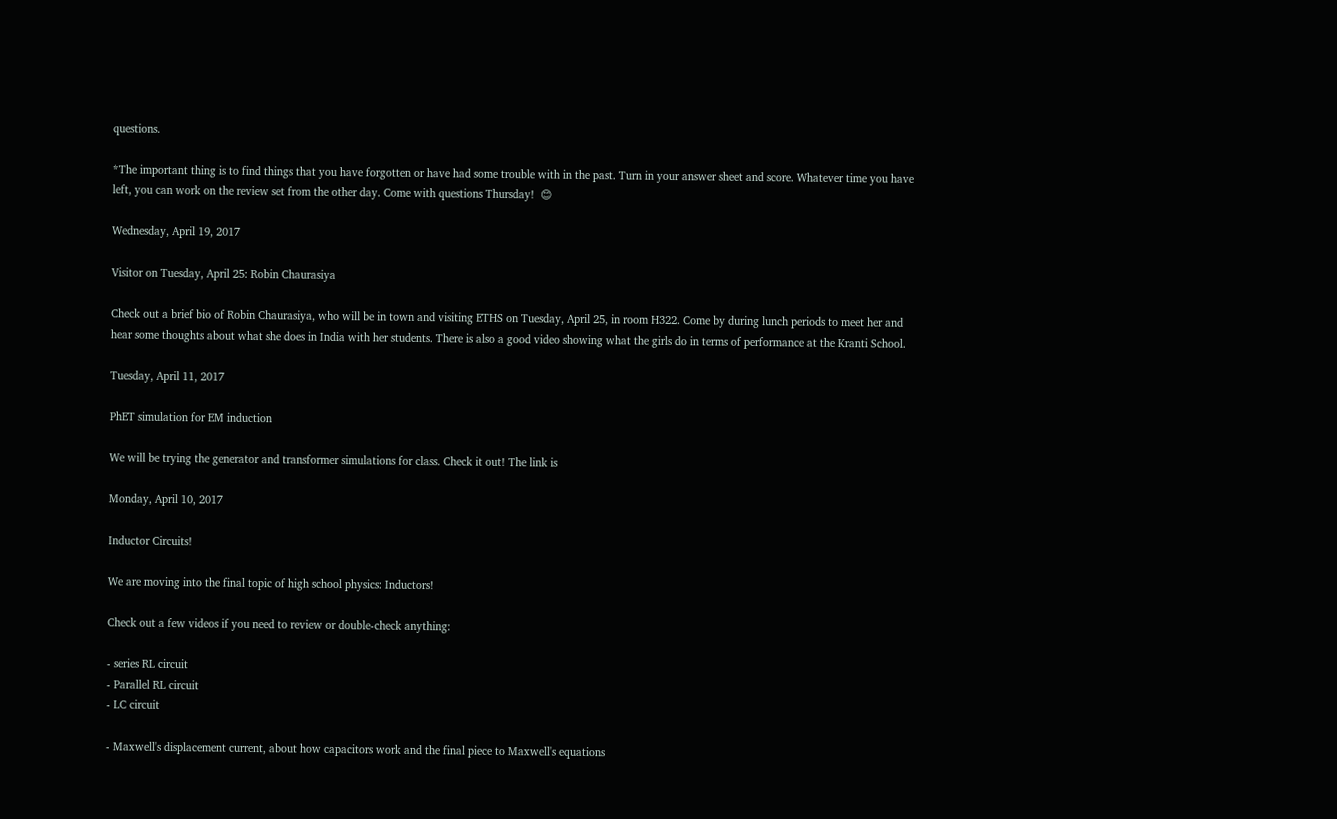questions.

*The important thing is to find things that you have forgotten or have had some trouble with in the past. Turn in your answer sheet and score. Whatever time you have left, you can work on the review set from the other day. Come with questions Thursday!  😊

Wednesday, April 19, 2017

Visitor on Tuesday, April 25: Robin Chaurasiya

Check out a brief bio of Robin Chaurasiya, who will be in town and visiting ETHS on Tuesday, April 25, in room H322. Come by during lunch periods to meet her and hear some thoughts about what she does in India with her students. There is also a good video showing what the girls do in terms of performance at the Kranti School.

Tuesday, April 11, 2017

PhET simulation for EM induction

We will be trying the generator and transformer simulations for class. Check it out! The link is

Monday, April 10, 2017

Inductor Circuits!

We are moving into the final topic of high school physics: Inductors!

Check out a few videos if you need to review or double-check anything:

- series RL circuit
- Parallel RL circuit
- LC circuit

- Maxwell's displacement current, about how capacitors work and the final piece to Maxwell's equations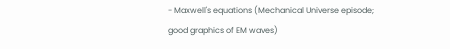- Maxwell's equations (Mechanical Universe episode; good graphics of EM waves)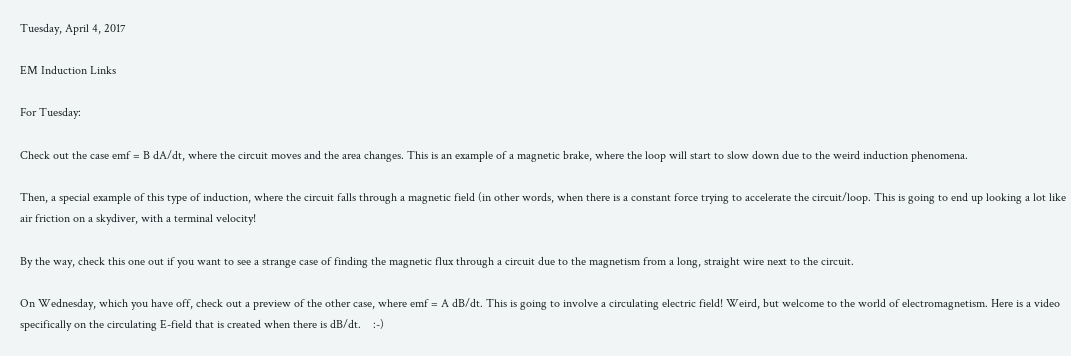Tuesday, April 4, 2017

EM Induction Links

For Tuesday:

Check out the case emf = B dA/dt, where the circuit moves and the area changes. This is an example of a magnetic brake, where the loop will start to slow down due to the weird induction phenomena.

Then, a special example of this type of induction, where the circuit falls through a magnetic field (in other words, when there is a constant force trying to accelerate the circuit/loop. This is going to end up looking a lot like air friction on a skydiver, with a terminal velocity!

By the way, check this one out if you want to see a strange case of finding the magnetic flux through a circuit due to the magnetism from a long, straight wire next to the circuit.

On Wednesday, which you have off, check out a preview of the other case, where emf = A dB/dt. This is going to involve a circulating electric field! Weird, but welcome to the world of electromagnetism. Here is a video specifically on the circulating E-field that is created when there is dB/dt.    :-)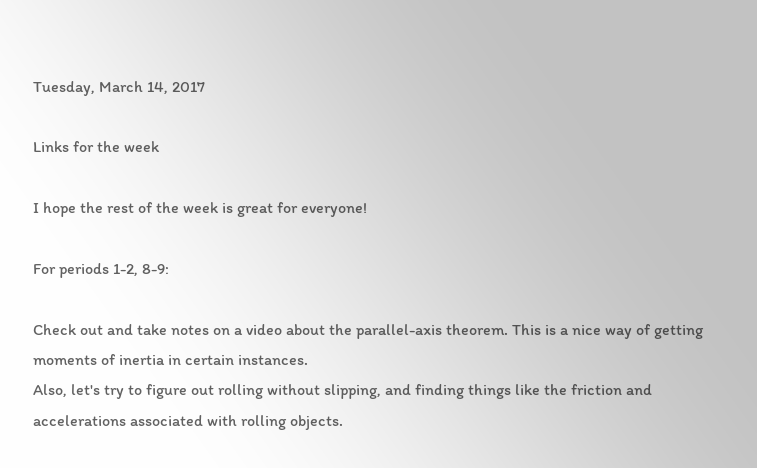Tuesday, March 14, 2017

Links for the week

I hope the rest of the week is great for everyone!

For periods 1-2, 8-9:

Check out and take notes on a video about the parallel-axis theorem. This is a nice way of getting moments of inertia in certain instances.
Also, let's try to figure out rolling without slipping, and finding things like the friction and accelerations associated with rolling objects.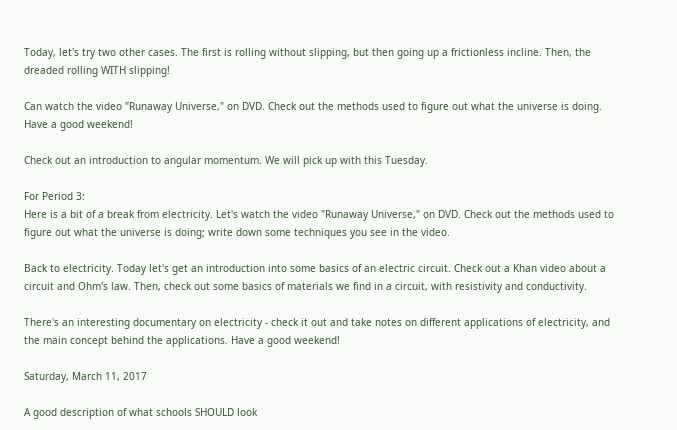Today, let's try two other cases. The first is rolling without slipping, but then going up a frictionless incline. Then, the dreaded rolling WITH slipping!

Can watch the video "Runaway Universe," on DVD. Check out the methods used to figure out what the universe is doing. Have a good weekend!

Check out an introduction to angular momentum. We will pick up with this Tuesday.

For Period 3:
Here is a bit of a break from electricity. Let's watch the video "Runaway Universe," on DVD. Check out the methods used to figure out what the universe is doing; write down some techniques you see in the video.

Back to electricity. Today let's get an introduction into some basics of an electric circuit. Check out a Khan video about a circuit and Ohm's law. Then, check out some basics of materials we find in a circuit, with resistivity and conductivity.

There's an interesting documentary on electricity - check it out and take notes on different applications of electricity, and the main concept behind the applications. Have a good weekend!

Saturday, March 11, 2017

A good description of what schools SHOULD look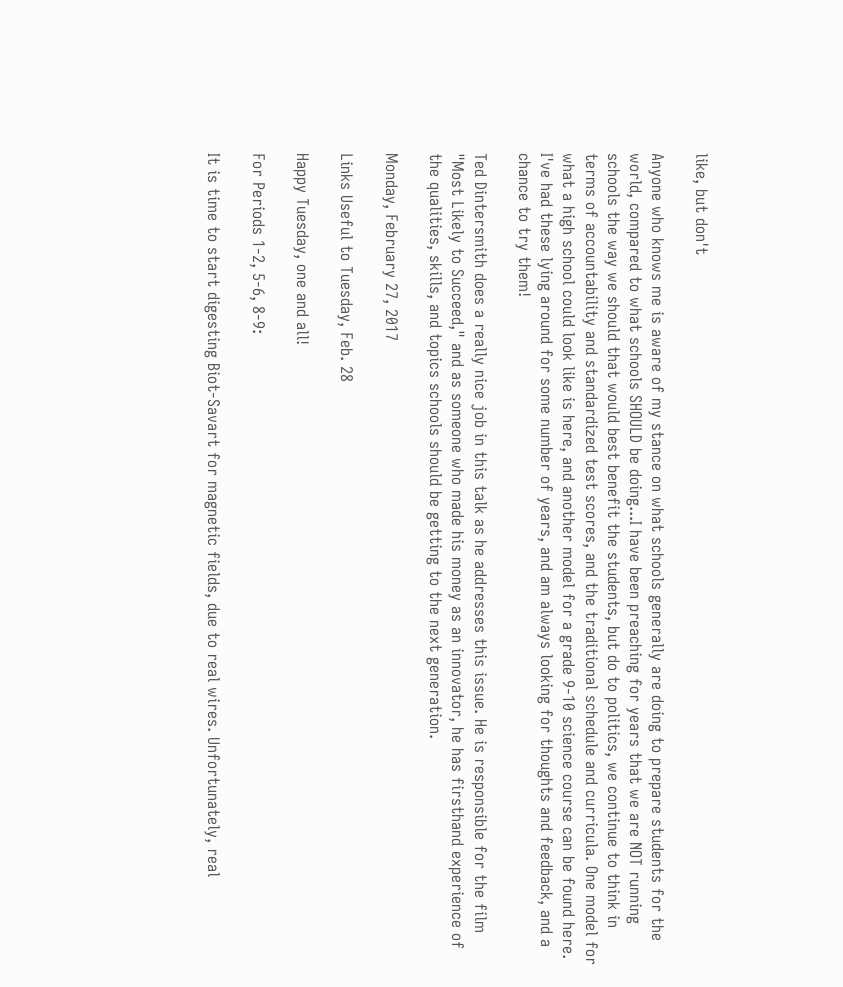like, but don't

Anyone who knows me is aware of my stance on what schools generally are doing to prepare students for the world, compared to what schools SHOULD be doing...I have been preaching for years that we are NOT running schools the way we should that would best benefit the students, but do to politics, we continue to think in terms of accountability and standardized test scores, and the traditional schedule and curricula. One model for what a high school could look like is here, and another model for a grade 9-10 science course can be found here. I've had these lying around for some number of years, and am always looking for thoughts and feedback, and a chance to try them!

Ted Dintersmith does a really nice job in this talk as he addresses this issue. He is responsible for the film "Most Likely to Succeed," and as someone who made his money as an innovator, he has firsthand experience of the qualities, skills, and topics schools should be getting to the next generation.

Monday, February 27, 2017

Links Useful to Tuesday, Feb. 28

Happy Tuesday, one and all!

For Periods 1-2, 5-6, 8-9:

It is time to start digesting Biot-Savart for magnetic fields, due to real wires. Unfortunately, real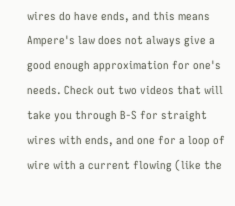wires do have ends, and this means Ampere's law does not always give a good enough approximation for one's needs. Check out two videos that will take you through B-S for straight wires with ends, and one for a loop of wire with a current flowing (like the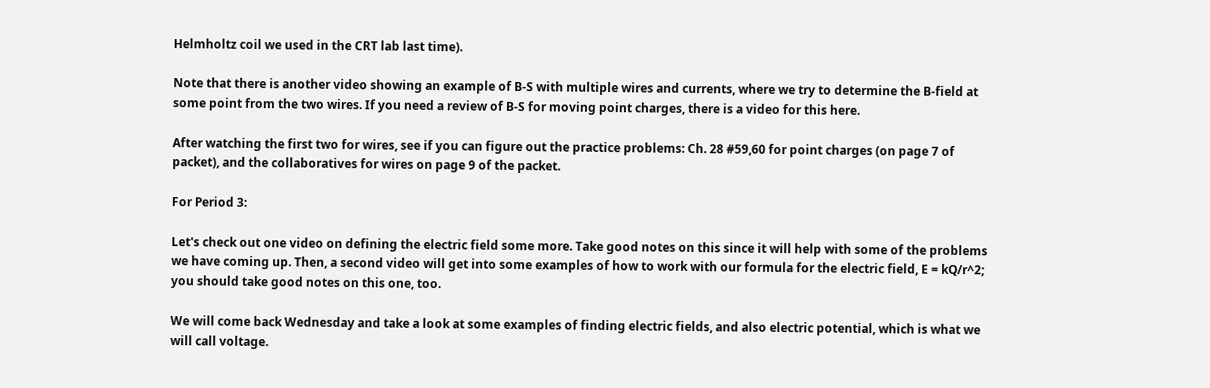Helmholtz coil we used in the CRT lab last time).

Note that there is another video showing an example of B-S with multiple wires and currents, where we try to determine the B-field at some point from the two wires. If you need a review of B-S for moving point charges, there is a video for this here.

After watching the first two for wires, see if you can figure out the practice problems: Ch. 28 #59,60 for point charges (on page 7 of packet), and the collaboratives for wires on page 9 of the packet.

For Period 3:

Let's check out one video on defining the electric field some more. Take good notes on this since it will help with some of the problems we have coming up. Then, a second video will get into some examples of how to work with our formula for the electric field, E = kQ/r^2; you should take good notes on this one, too.

We will come back Wednesday and take a look at some examples of finding electric fields, and also electric potential, which is what we will call voltage.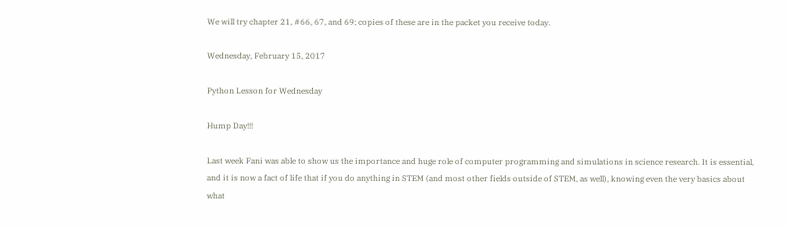We will try chapter 21, #66, 67, and 69; copies of these are in the packet you receive today.

Wednesday, February 15, 2017

Python Lesson for Wednesday

Hump Day!!!

Last week Fani was able to show us the importance and huge role of computer programming and simulations in science research. It is essential, and it is now a fact of life that if you do anything in STEM (and most other fields outside of STEM, as well), knowing even the very basics about what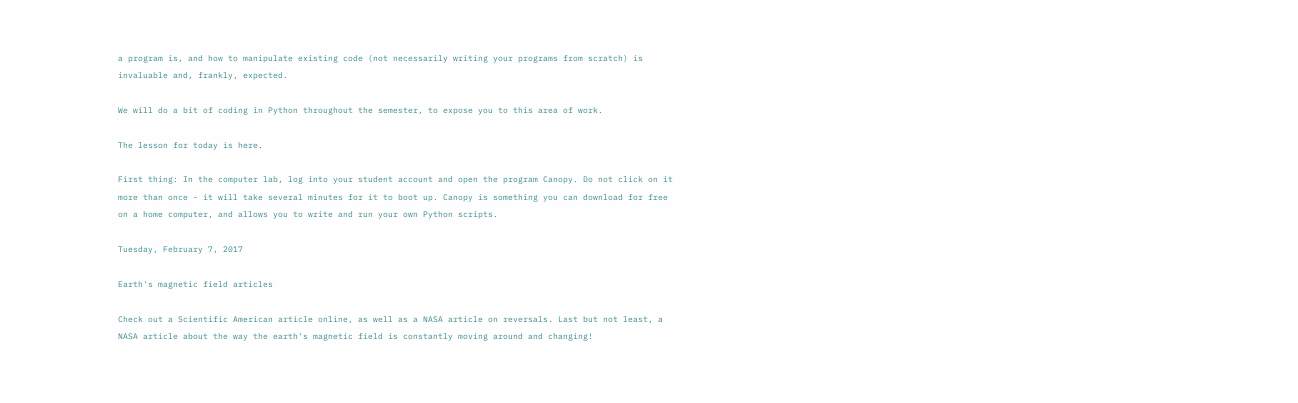a program is, and how to manipulate existing code (not necessarily writing your programs from scratch) is invaluable and, frankly, expected.

We will do a bit of coding in Python throughout the semester, to expose you to this area of work.

The lesson for today is here.

First thing: In the computer lab, log into your student account and open the program Canopy. Do not click on it more than once - it will take several minutes for it to boot up. Canopy is something you can download for free on a home computer, and allows you to write and run your own Python scripts.

Tuesday, February 7, 2017

Earth's magnetic field articles

Check out a Scientific American article online, as well as a NASA article on reversals. Last but not least, a NASA article about the way the earth's magnetic field is constantly moving around and changing!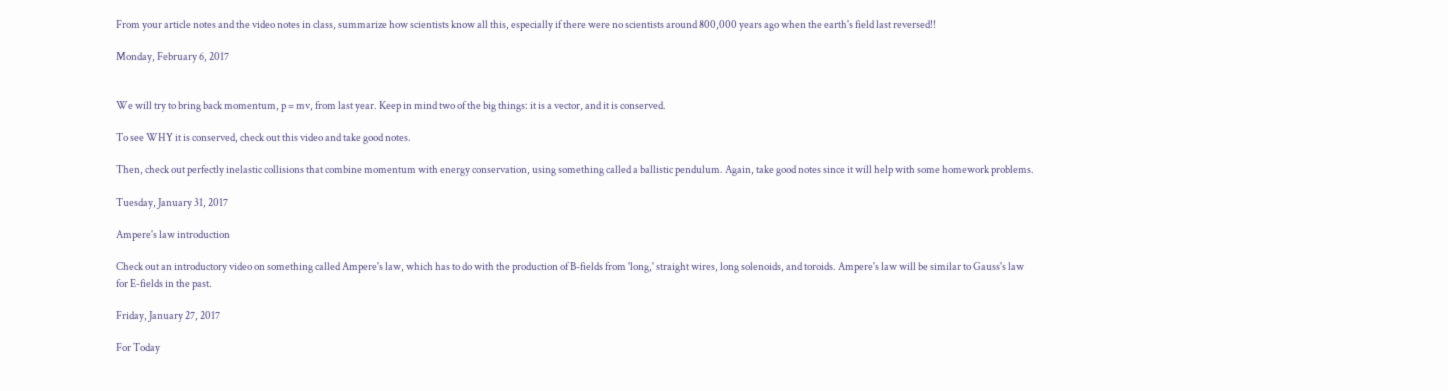From your article notes and the video notes in class, summarize how scientists know all this, especially if there were no scientists around 800,000 years ago when the earth's field last reversed!!

Monday, February 6, 2017


We will try to bring back momentum, p = mv, from last year. Keep in mind two of the big things: it is a vector, and it is conserved.

To see WHY it is conserved, check out this video and take good notes.

Then, check out perfectly inelastic collisions that combine momentum with energy conservation, using something called a ballistic pendulum. Again, take good notes since it will help with some homework problems.

Tuesday, January 31, 2017

Ampere's law introduction

Check out an introductory video on something called Ampere's law, which has to do with the production of B-fields from 'long,' straight wires, long solenoids, and toroids. Ampere's law will be similar to Gauss's law for E-fields in the past.

Friday, January 27, 2017

For Today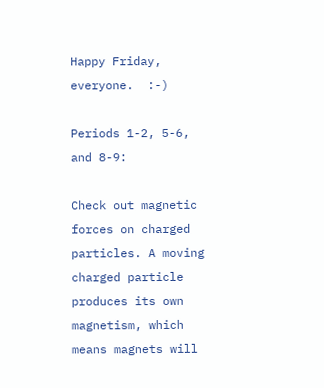Happy Friday, everyone.  :-)

Periods 1-2, 5-6, and 8-9:

Check out magnetic forces on charged particles. A moving charged particle produces its own magnetism, which means magnets will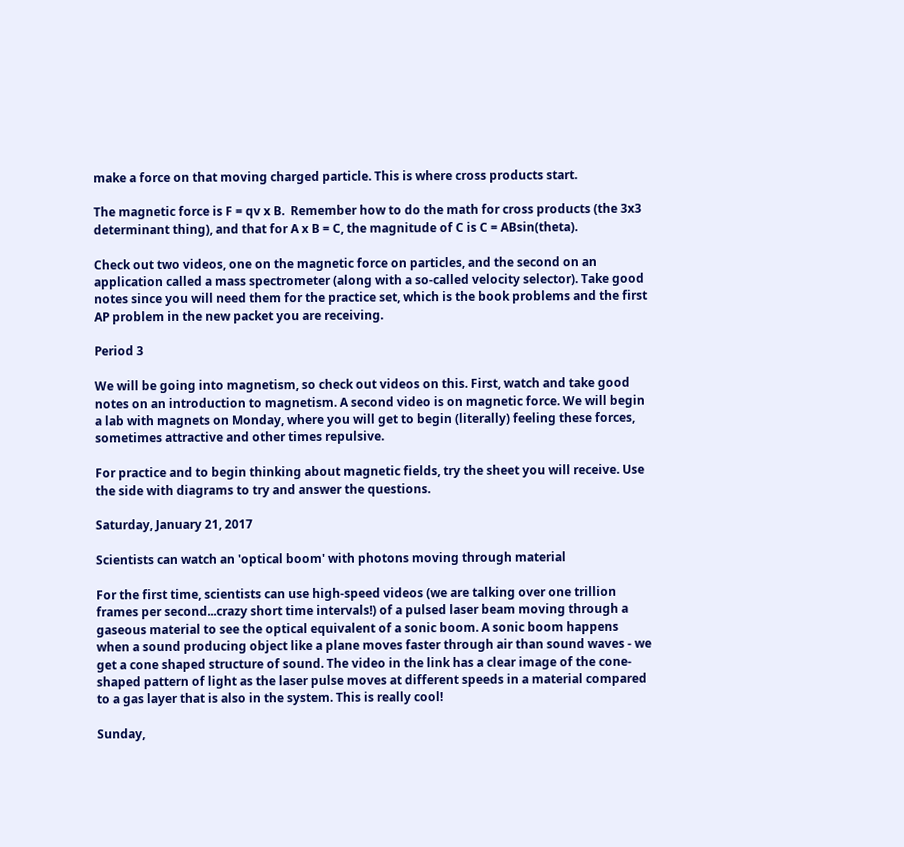make a force on that moving charged particle. This is where cross products start.

The magnetic force is F = qv x B.  Remember how to do the math for cross products (the 3x3 determinant thing), and that for A x B = C, the magnitude of C is C = ABsin(theta).

Check out two videos, one on the magnetic force on particles, and the second on an application called a mass spectrometer (along with a so-called velocity selector). Take good notes since you will need them for the practice set, which is the book problems and the first AP problem in the new packet you are receiving.

Period 3

We will be going into magnetism, so check out videos on this. First, watch and take good notes on an introduction to magnetism. A second video is on magnetic force. We will begin a lab with magnets on Monday, where you will get to begin (literally) feeling these forces, sometimes attractive and other times repulsive.

For practice and to begin thinking about magnetic fields, try the sheet you will receive. Use the side with diagrams to try and answer the questions.

Saturday, January 21, 2017

Scientists can watch an 'optical boom' with photons moving through material

For the first time, scientists can use high-speed videos (we are talking over one trillion frames per second...crazy short time intervals!) of a pulsed laser beam moving through a gaseous material to see the optical equivalent of a sonic boom. A sonic boom happens when a sound producing object like a plane moves faster through air than sound waves - we get a cone shaped structure of sound. The video in the link has a clear image of the cone-shaped pattern of light as the laser pulse moves at different speeds in a material compared to a gas layer that is also in the system. This is really cool!

Sunday,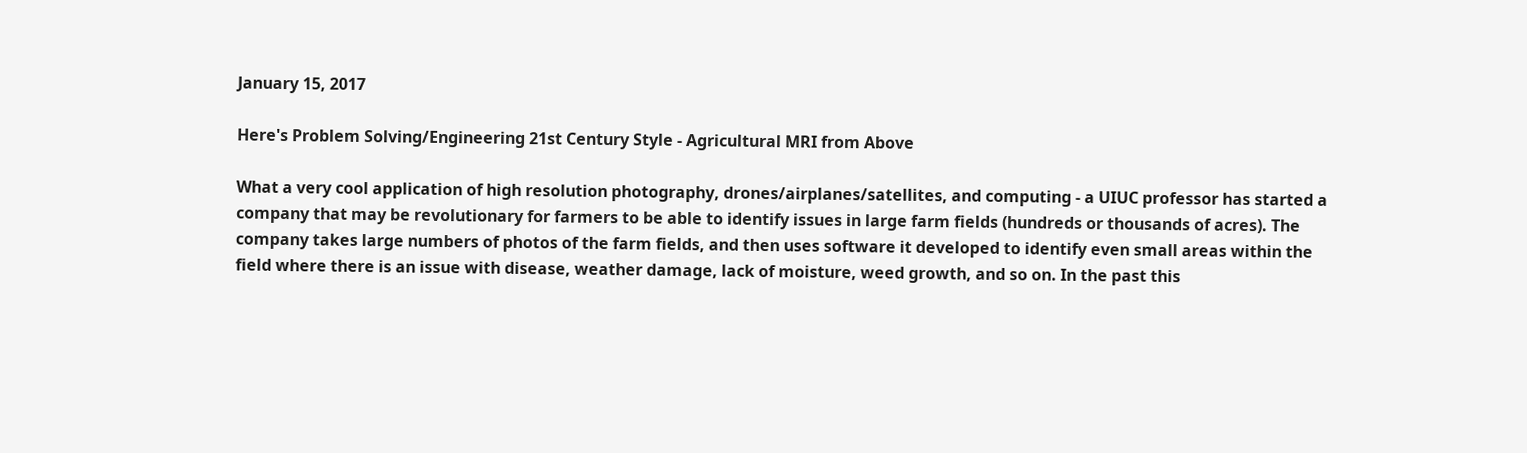January 15, 2017

Here's Problem Solving/Engineering 21st Century Style - Agricultural MRI from Above

What a very cool application of high resolution photography, drones/airplanes/satellites, and computing - a UIUC professor has started a company that may be revolutionary for farmers to be able to identify issues in large farm fields (hundreds or thousands of acres). The company takes large numbers of photos of the farm fields, and then uses software it developed to identify even small areas within the field where there is an issue with disease, weather damage, lack of moisture, weed growth, and so on. In the past this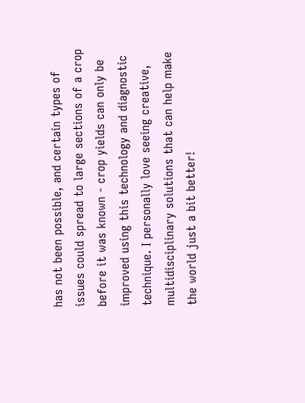has not been possible, and certain types of issues could spread to large sections of a crop before it was known - crop yields can only be improved using this technology and diagnostic technique. I personally love seeing creative, multidisciplinary solutions that can help make the world just a bit better!